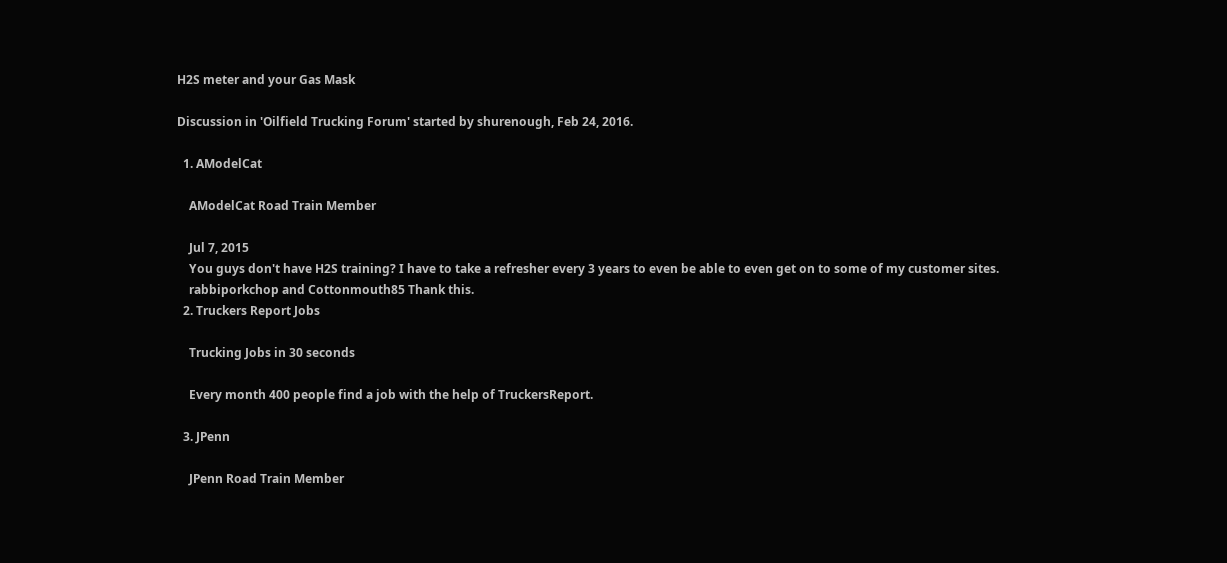H2S meter and your Gas Mask

Discussion in 'Oilfield Trucking Forum' started by shurenough, Feb 24, 2016.

  1. AModelCat

    AModelCat Road Train Member

    Jul 7, 2015
    You guys don't have H2S training? I have to take a refresher every 3 years to even be able to even get on to some of my customer sites.
    rabbiporkchop and Cottonmouth85 Thank this.
  2. Truckers Report Jobs

    Trucking Jobs in 30 seconds

    Every month 400 people find a job with the help of TruckersReport.

  3. JPenn

    JPenn Road Train Member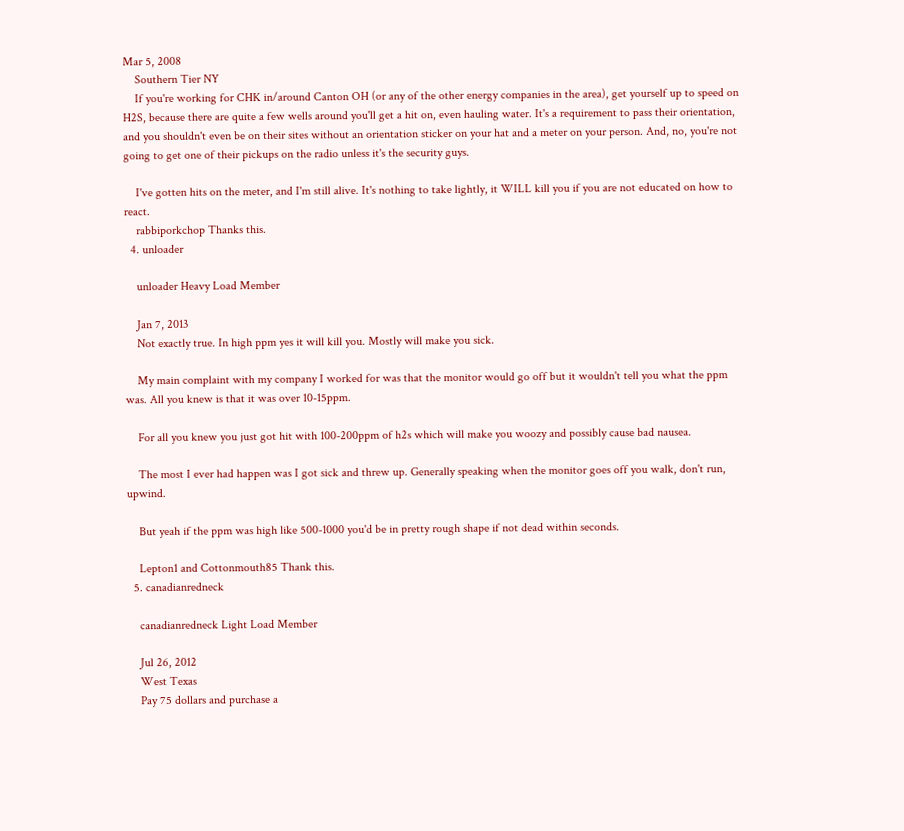Mar 5, 2008
    Southern Tier NY
    If you're working for CHK in/around Canton OH (or any of the other energy companies in the area), get yourself up to speed on H2S, because there are quite a few wells around you'll get a hit on, even hauling water. It's a requirement to pass their orientation, and you shouldn't even be on their sites without an orientation sticker on your hat and a meter on your person. And, no, you're not going to get one of their pickups on the radio unless it's the security guys.

    I've gotten hits on the meter, and I'm still alive. It's nothing to take lightly, it WILL kill you if you are not educated on how to react.
    rabbiporkchop Thanks this.
  4. unloader

    unloader Heavy Load Member

    Jan 7, 2013
    Not exactly true. In high ppm yes it will kill you. Mostly will make you sick.

    My main complaint with my company I worked for was that the monitor would go off but it wouldn't tell you what the ppm was. All you knew is that it was over 10-15ppm.

    For all you knew you just got hit with 100-200ppm of h2s which will make you woozy and possibly cause bad nausea.

    The most I ever had happen was I got sick and threw up. Generally speaking when the monitor goes off you walk, don't run, upwind.

    But yeah if the ppm was high like 500-1000 you'd be in pretty rough shape if not dead within seconds.

    Lepton1 and Cottonmouth85 Thank this.
  5. canadianredneck

    canadianredneck Light Load Member

    Jul 26, 2012
    West Texas
    Pay 75 dollars and purchase a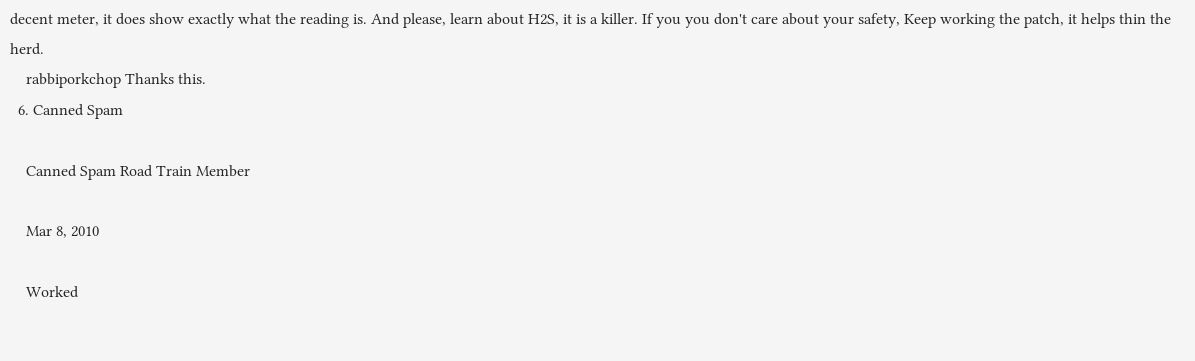decent meter, it does show exactly what the reading is. And please, learn about H2S, it is a killer. If you you don't care about your safety, Keep working the patch, it helps thin the herd.
    rabbiporkchop Thanks this.
  6. Canned Spam

    Canned Spam Road Train Member

    Mar 8, 2010

    Worked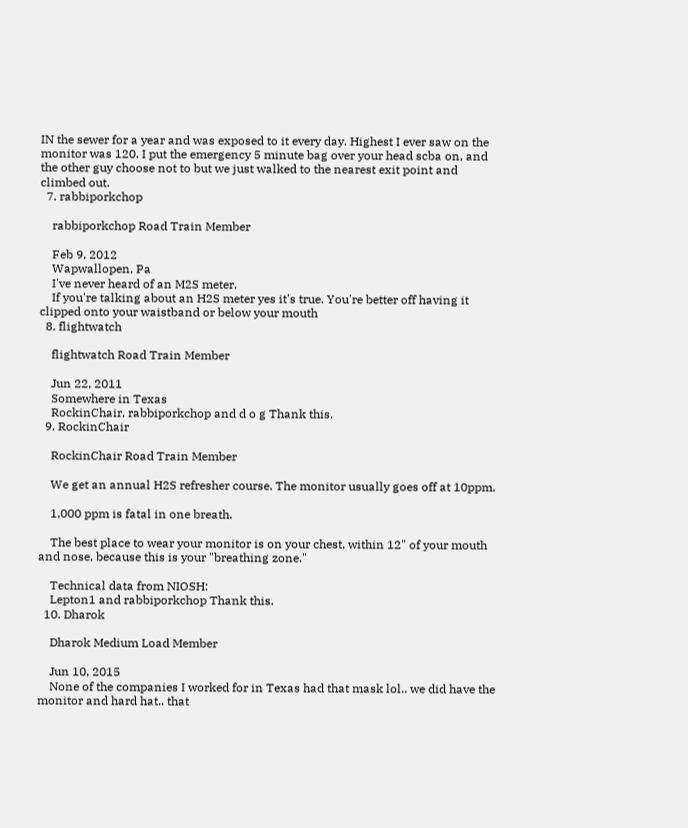IN the sewer for a year and was exposed to it every day. Highest I ever saw on the monitor was 120. I put the emergency 5 minute bag over your head scba on, and the other guy choose not to but we just walked to the nearest exit point and climbed out.
  7. rabbiporkchop

    rabbiporkchop Road Train Member

    Feb 9, 2012
    Wapwallopen, Pa
    I've never heard of an M2S meter.
    If you're talking about an H2S meter yes it's true. You're better off having it clipped onto your waistband or below your mouth
  8. flightwatch

    flightwatch Road Train Member

    Jun 22, 2011
    Somewhere in Texas
    RockinChair, rabbiporkchop and d o g Thank this.
  9. RockinChair

    RockinChair Road Train Member

    We get an annual H2S refresher course. The monitor usually goes off at 10ppm.

    1,000 ppm is fatal in one breath.

    The best place to wear your monitor is on your chest, within 12" of your mouth and nose, because this is your "breathing zone."

    Technical data from NIOSH:
    Lepton1 and rabbiporkchop Thank this.
  10. Dharok

    Dharok Medium Load Member

    Jun 10, 2015
    None of the companies I worked for in Texas had that mask lol.. we did have the monitor and hard hat.. that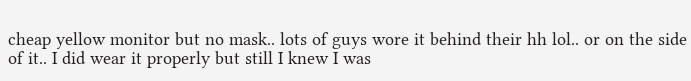cheap yellow monitor but no mask.. lots of guys wore it behind their hh lol.. or on the side of it.. I did wear it properly but still I knew I was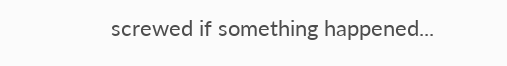screwed if something happened...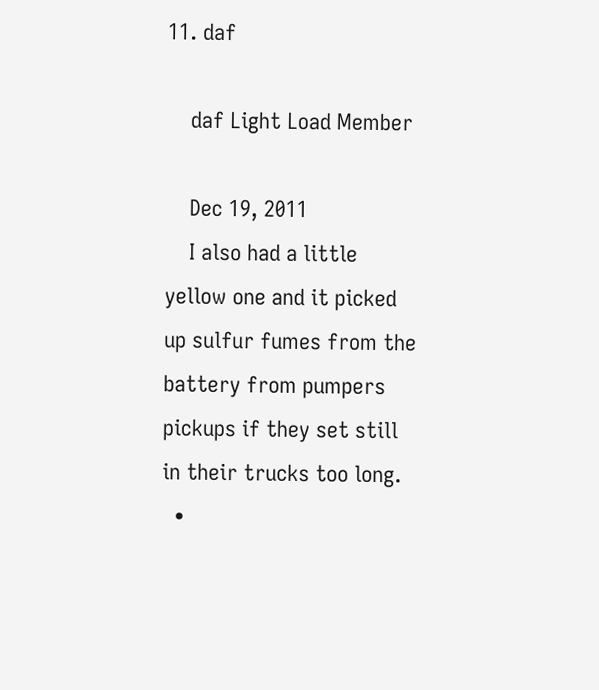11. daf

    daf Light Load Member

    Dec 19, 2011
    I also had a little yellow one and it picked up sulfur fumes from the battery from pumpers pickups if they set still in their trucks too long.
  •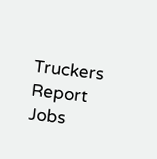Truckers Report Jobs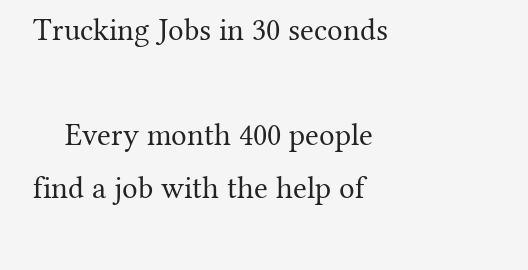Trucking Jobs in 30 seconds

    Every month 400 people find a job with the help of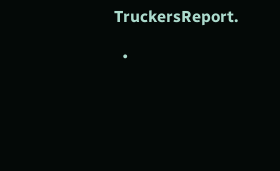TruckersReport.

  •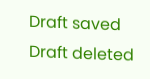Draft saved Draft deleted